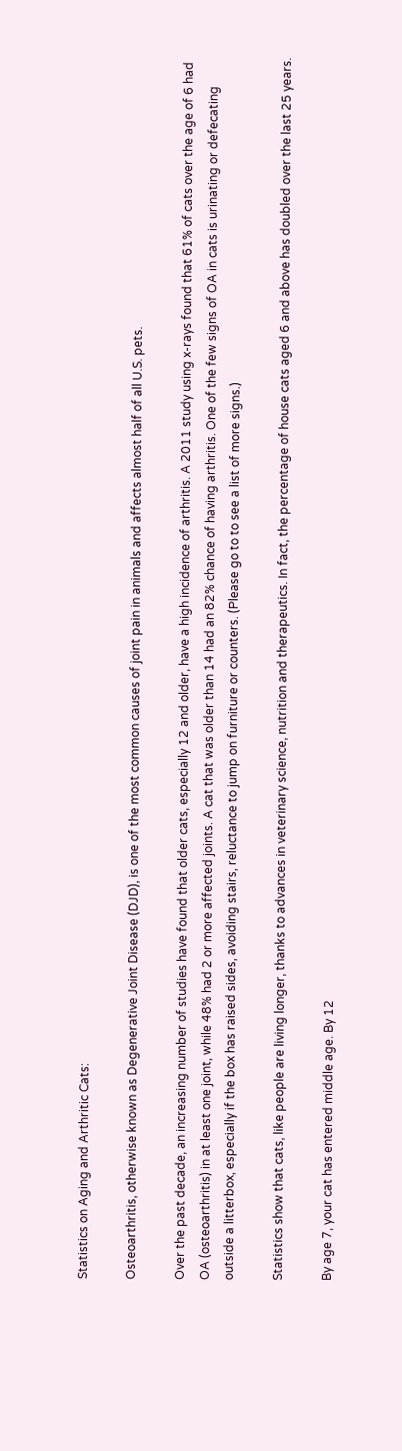Statistics on Aging and Arthritic Cats:

Osteoarthritis, otherwise known as Degenerative Joint Disease (DJD), is one of the most common causes of joint pain in animals and affects almost half of all U.S. pets.

Over the past decade, an increasing number of studies have found that older cats, especially 12 and older, have a high incidence of arthritis. A 2011 study using x-rays found that 61% of cats over the age of 6 had OA (osteoarthritis) in at least one joint, while 48% had 2 or more affected joints. A cat that was older than 14 had an 82% chance of having arthritis. One of the few signs of OA in cats is urinating or defecating outside a litterbox, especially if the box has raised sides, avoiding stairs, reluctance to jump on furniture or counters. (Please go to to see a list of more signs.)

Statistics show that cats, like people are living longer, thanks to advances in veterinary science, nutrition and therapeutics. In fact, the percentage of house cats aged 6 and above has doubled over the last 25 years.

By age 7, your cat has entered middle age. By 12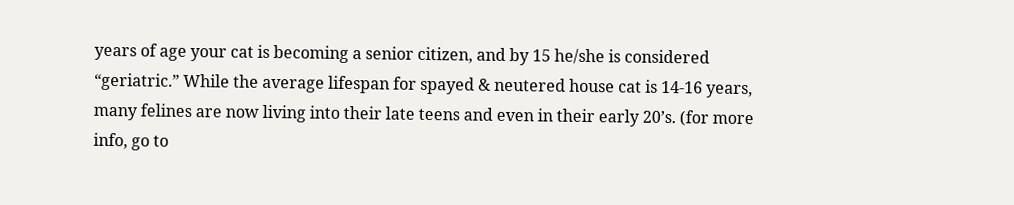years of age your cat is becoming a senior citizen, and by 15 he/she is considered “geriatric.” While the average lifespan for spayed & neutered house cat is 14-16 years, many felines are now living into their late teens and even in their early 20’s. (for more info, go to